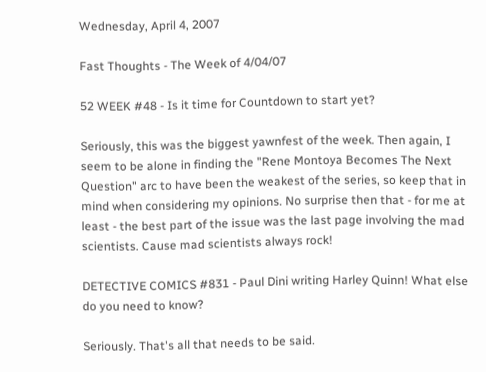Wednesday, April 4, 2007

Fast Thoughts - The Week of 4/04/07

52 WEEK #48 - Is it time for Countdown to start yet?

Seriously, this was the biggest yawnfest of the week. Then again, I seem to be alone in finding the "Rene Montoya Becomes The Next Question" arc to have been the weakest of the series, so keep that in mind when considering my opinions. No surprise then that - for me at least - the best part of the issue was the last page involving the mad scientists. Cause mad scientists always rock!

DETECTIVE COMICS #831 - Paul Dini writing Harley Quinn! What else do you need to know?

Seriously. That's all that needs to be said.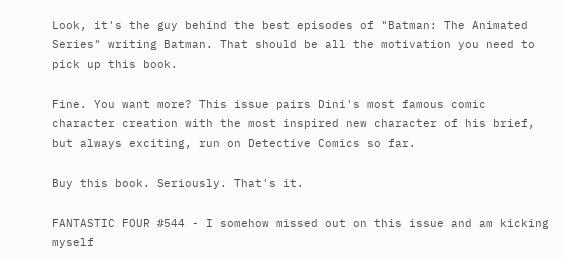Look, it's the guy behind the best episodes of "Batman: The Animated Series" writing Batman. That should be all the motivation you need to pick up this book.

Fine. You want more? This issue pairs Dini's most famous comic character creation with the most inspired new character of his brief, but always exciting, run on Detective Comics so far.

Buy this book. Seriously. That's it.

FANTASTIC FOUR #544 - I somehow missed out on this issue and am kicking myself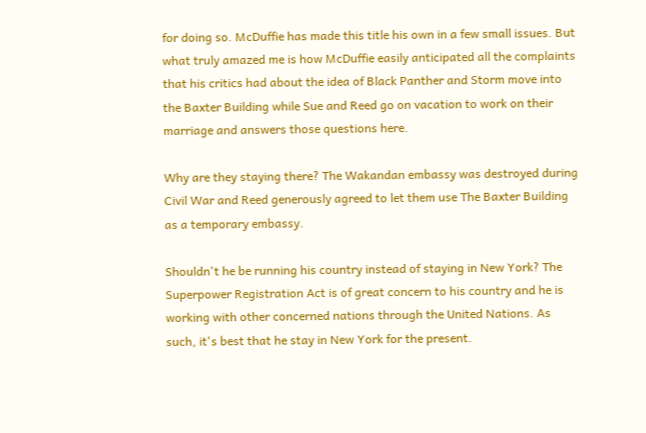for doing so. McDuffie has made this title his own in a few small issues. But what truly amazed me is how McDuffie easily anticipated all the complaints that his critics had about the idea of Black Panther and Storm move into the Baxter Building while Sue and Reed go on vacation to work on their marriage and answers those questions here.

Why are they staying there? The Wakandan embassy was destroyed during Civil War and Reed generously agreed to let them use The Baxter Building as a temporary embassy.

Shouldn't he be running his country instead of staying in New York? The Superpower Registration Act is of great concern to his country and he is working with other concerned nations through the United Nations. As such, it's best that he stay in New York for the present.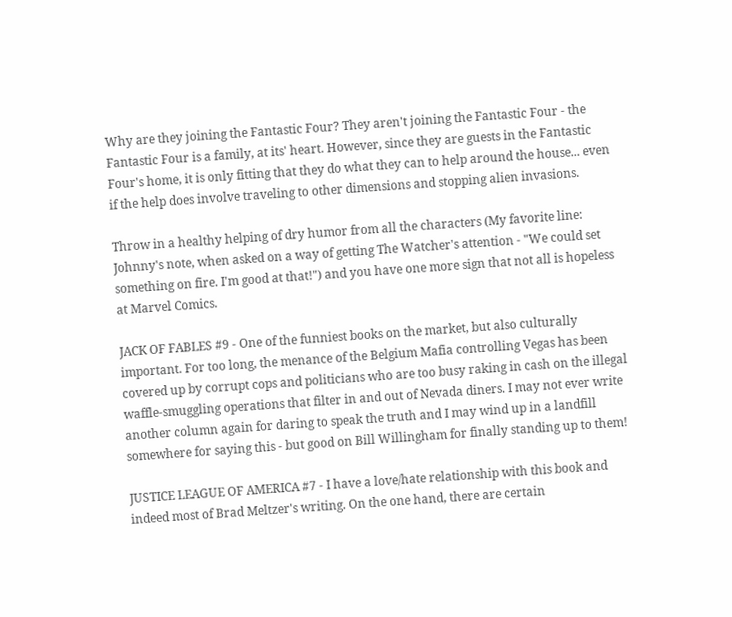Why are they joining the Fantastic Four? They aren't joining the Fantastic Four - the Fantastic Four is a family, at its' heart. However, since they are guests in the Fantastic Four's home, it is only fitting that they do what they can to help around the house... even if the help does involve traveling to other dimensions and stopping alien invasions.

Throw in a healthy helping of dry humor from all the characters (My favorite line: Johnny's note, when asked on a way of getting The Watcher's attention - "We could set something on fire. I'm good at that!") and you have one more sign that not all is hopeless at Marvel Comics.

JACK OF FABLES #9 - One of the funniest books on the market, but also culturally important. For too long, the menance of the Belgium Mafia controlling Vegas has been covered up by corrupt cops and politicians who are too busy raking in cash on the illegal waffle-smuggling operations that filter in and out of Nevada diners. I may not ever write another column again for daring to speak the truth and I may wind up in a landfill somewhere for saying this - but good on Bill Willingham for finally standing up to them!

JUSTICE LEAGUE OF AMERICA #7 - I have a love/hate relationship with this book and indeed most of Brad Meltzer's writing. On the one hand, there are certain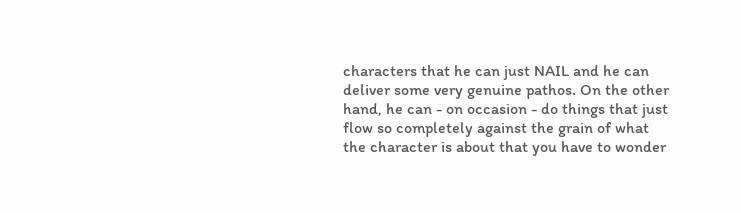characters that he can just NAIL and he can deliver some very genuine pathos. On the other hand, he can - on occasion - do things that just flow so completely against the grain of what the character is about that you have to wonder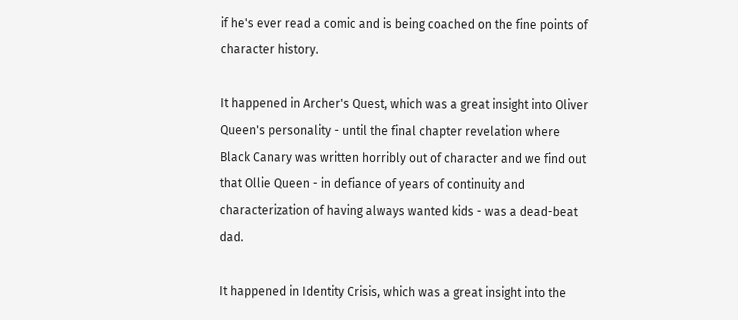if he's ever read a comic and is being coached on the fine points of character history.

It happened in Archer's Quest, which was a great insight into Oliver Queen's personality - until the final chapter revelation where Black Canary was written horribly out of character and we find out that Ollie Queen - in defiance of years of continuity and characterization of having always wanted kids - was a dead-beat dad.

It happened in Identity Crisis, which was a great insight into the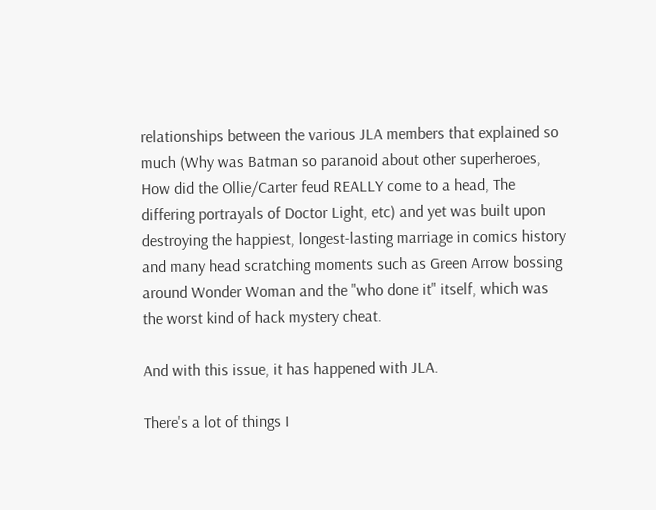relationships between the various JLA members that explained so much (Why was Batman so paranoid about other superheroes, How did the Ollie/Carter feud REALLY come to a head, The differing portrayals of Doctor Light, etc) and yet was built upon destroying the happiest, longest-lasting marriage in comics history and many head scratching moments such as Green Arrow bossing around Wonder Woman and the "who done it" itself, which was the worst kind of hack mystery cheat.

And with this issue, it has happened with JLA.

There's a lot of things I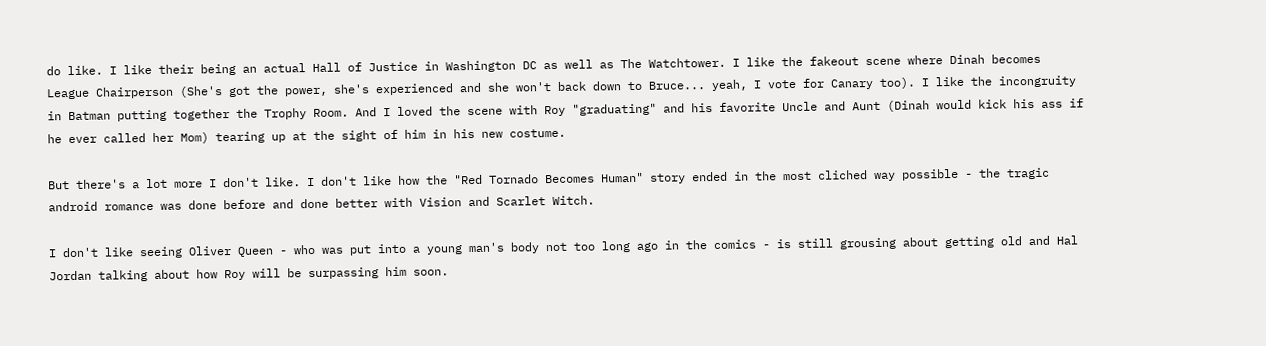do like. I like their being an actual Hall of Justice in Washington DC as well as The Watchtower. I like the fakeout scene where Dinah becomes League Chairperson (She's got the power, she's experienced and she won't back down to Bruce... yeah, I vote for Canary too). I like the incongruity in Batman putting together the Trophy Room. And I loved the scene with Roy "graduating" and his favorite Uncle and Aunt (Dinah would kick his ass if he ever called her Mom) tearing up at the sight of him in his new costume.

But there's a lot more I don't like. I don't like how the "Red Tornado Becomes Human" story ended in the most cliched way possible - the tragic android romance was done before and done better with Vision and Scarlet Witch.

I don't like seeing Oliver Queen - who was put into a young man's body not too long ago in the comics - is still grousing about getting old and Hal Jordan talking about how Roy will be surpassing him soon.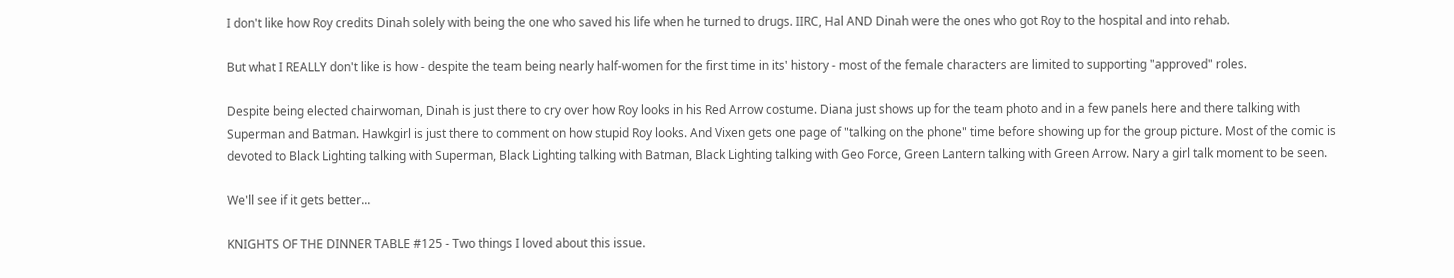I don't like how Roy credits Dinah solely with being the one who saved his life when he turned to drugs. IIRC, Hal AND Dinah were the ones who got Roy to the hospital and into rehab.

But what I REALLY don't like is how - despite the team being nearly half-women for the first time in its' history - most of the female characters are limited to supporting "approved" roles.

Despite being elected chairwoman, Dinah is just there to cry over how Roy looks in his Red Arrow costume. Diana just shows up for the team photo and in a few panels here and there talking with Superman and Batman. Hawkgirl is just there to comment on how stupid Roy looks. And Vixen gets one page of "talking on the phone" time before showing up for the group picture. Most of the comic is devoted to Black Lighting talking with Superman, Black Lighting talking with Batman, Black Lighting talking with Geo Force, Green Lantern talking with Green Arrow. Nary a girl talk moment to be seen.

We'll see if it gets better...

KNIGHTS OF THE DINNER TABLE #125 - Two things I loved about this issue.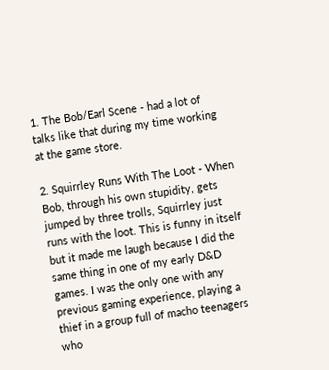1. The Bob/Earl Scene - had a lot of talks like that during my time working at the game store.

2. Squirrley Runs With The Loot - When Bob, through his own stupidity, gets jumped by three trolls, Squirrley just runs with the loot. This is funny in itself but it made me laugh because I did the same thing in one of my early D&D games. I was the only one with any previous gaming experience, playing a thief in a group full of macho teenagers who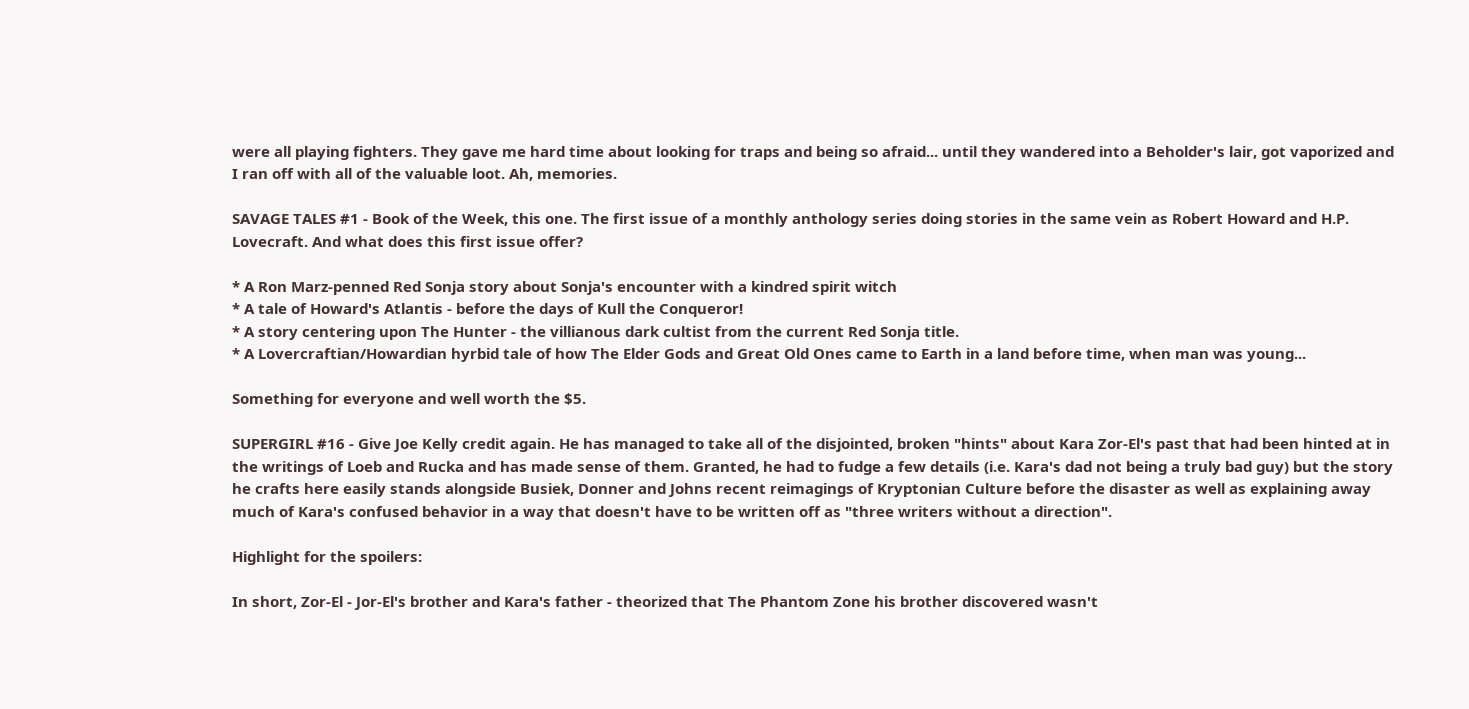were all playing fighters. They gave me hard time about looking for traps and being so afraid... until they wandered into a Beholder's lair, got vaporized and I ran off with all of the valuable loot. Ah, memories.

SAVAGE TALES #1 - Book of the Week, this one. The first issue of a monthly anthology series doing stories in the same vein as Robert Howard and H.P. Lovecraft. And what does this first issue offer?

* A Ron Marz-penned Red Sonja story about Sonja's encounter with a kindred spirit witch
* A tale of Howard's Atlantis - before the days of Kull the Conqueror!
* A story centering upon The Hunter - the villianous dark cultist from the current Red Sonja title.
* A Lovercraftian/Howardian hyrbid tale of how The Elder Gods and Great Old Ones came to Earth in a land before time, when man was young...

Something for everyone and well worth the $5.

SUPERGIRL #16 - Give Joe Kelly credit again. He has managed to take all of the disjointed, broken "hints" about Kara Zor-El's past that had been hinted at in the writings of Loeb and Rucka and has made sense of them. Granted, he had to fudge a few details (i.e. Kara's dad not being a truly bad guy) but the story he crafts here easily stands alongside Busiek, Donner and Johns recent reimagings of Kryptonian Culture before the disaster as well as explaining away much of Kara's confused behavior in a way that doesn't have to be written off as "three writers without a direction".

Highlight for the spoilers:

In short, Zor-El - Jor-El's brother and Kara's father - theorized that The Phantom Zone his brother discovered wasn't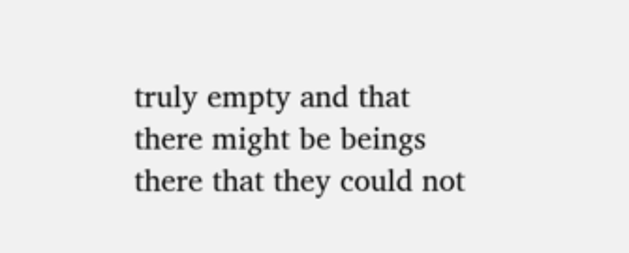truly empty and that there might be beings there that they could not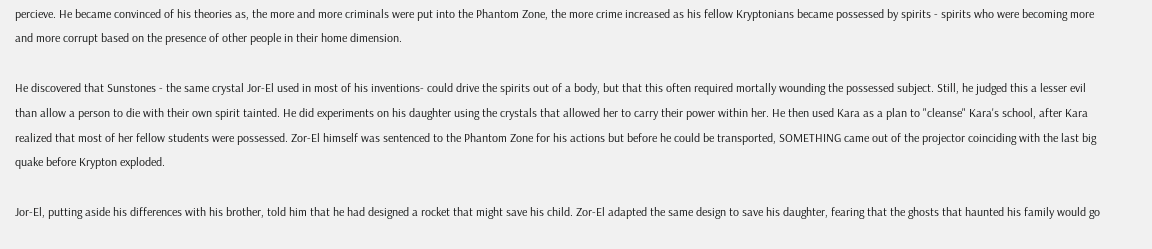percieve. He became convinced of his theories as, the more and more criminals were put into the Phantom Zone, the more crime increased as his fellow Kryptonians became possessed by spirits - spirits who were becoming more and more corrupt based on the presence of other people in their home dimension.

He discovered that Sunstones - the same crystal Jor-El used in most of his inventions- could drive the spirits out of a body, but that this often required mortally wounding the possessed subject. Still, he judged this a lesser evil than allow a person to die with their own spirit tainted. He did experiments on his daughter using the crystals that allowed her to carry their power within her. He then used Kara as a plan to "cleanse" Kara's school, after Kara realized that most of her fellow students were possessed. Zor-El himself was sentenced to the Phantom Zone for his actions but before he could be transported, SOMETHING came out of the projector coinciding with the last big quake before Krypton exploded.

Jor-El, putting aside his differences with his brother, told him that he had designed a rocket that might save his child. Zor-El adapted the same design to save his daughter, fearing that the ghosts that haunted his family would go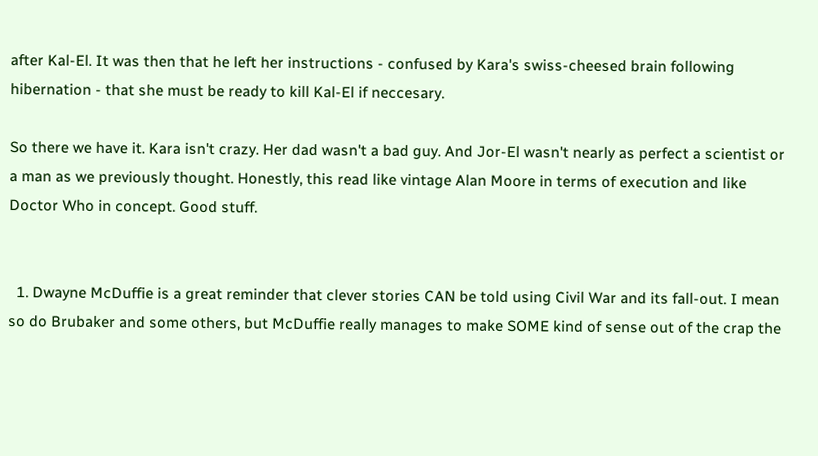after Kal-El. It was then that he left her instructions - confused by Kara's swiss-cheesed brain following hibernation - that she must be ready to kill Kal-El if neccesary.

So there we have it. Kara isn't crazy. Her dad wasn't a bad guy. And Jor-El wasn't nearly as perfect a scientist or a man as we previously thought. Honestly, this read like vintage Alan Moore in terms of execution and like Doctor Who in concept. Good stuff.


  1. Dwayne McDuffie is a great reminder that clever stories CAN be told using Civil War and its fall-out. I mean so do Brubaker and some others, but McDuffie really manages to make SOME kind of sense out of the crap the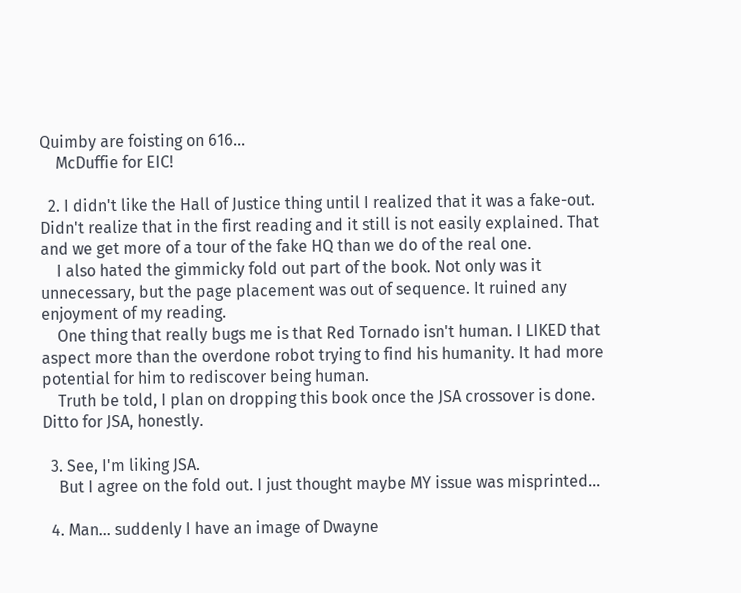Quimby are foisting on 616...
    McDuffie for EIC!

  2. I didn't like the Hall of Justice thing until I realized that it was a fake-out. Didn't realize that in the first reading and it still is not easily explained. That and we get more of a tour of the fake HQ than we do of the real one.
    I also hated the gimmicky fold out part of the book. Not only was it unnecessary, but the page placement was out of sequence. It ruined any enjoyment of my reading.
    One thing that really bugs me is that Red Tornado isn't human. I LIKED that aspect more than the overdone robot trying to find his humanity. It had more potential for him to rediscover being human.
    Truth be told, I plan on dropping this book once the JSA crossover is done. Ditto for JSA, honestly.

  3. See, I'm liking JSA.
    But I agree on the fold out. I just thought maybe MY issue was misprinted...

  4. Man... suddenly I have an image of Dwayne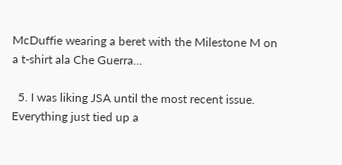McDuffie wearing a beret with the Milestone M on a t-shirt ala Che Guerra...

  5. I was liking JSA until the most recent issue. Everything just tied up a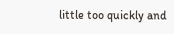little too quickly and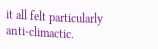it all felt particularly anti-climactic.